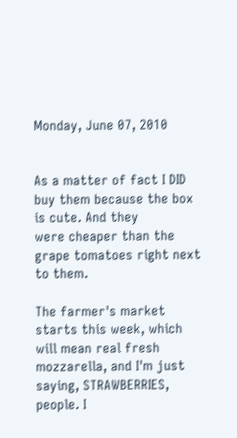Monday, June 07, 2010


As a matter of fact I DID buy them because the box is cute. And they
were cheaper than the grape tomatoes right next to them.

The farmer's market starts this week, which will mean real fresh
mozzarella, and I'm just saying, STRAWBERRIES, people. I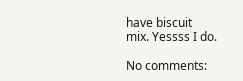have biscuit
mix. Yessss I do.

No comments: